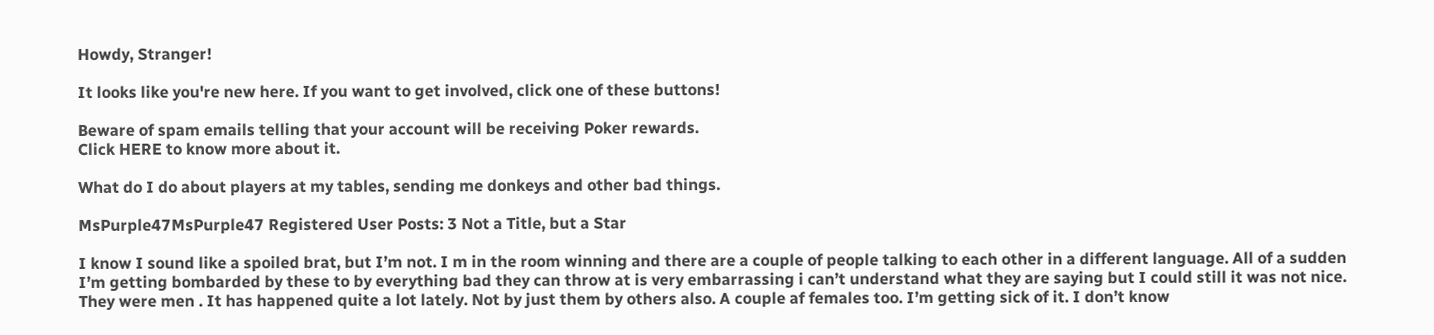Howdy, Stranger!

It looks like you're new here. If you want to get involved, click one of these buttons!

Beware of spam emails telling that your account will be receiving Poker rewards.
Click HERE to know more about it.

What do I do about players at my tables, sending me donkeys and other bad things.

MsPurple47MsPurple47 Registered User Posts: 3 Not a Title, but a Star

I know I sound like a spoiled brat, but I’m not. I m in the room winning and there are a couple of people talking to each other in a different language. All of a sudden I’m getting bombarded by these to by everything bad they can throw at is very embarrassing i can’t understand what they are saying but I could still it was not nice. They were men . It has happened quite a lot lately. Not by just them by others also. A couple af females too. I’m getting sick of it. I don’t know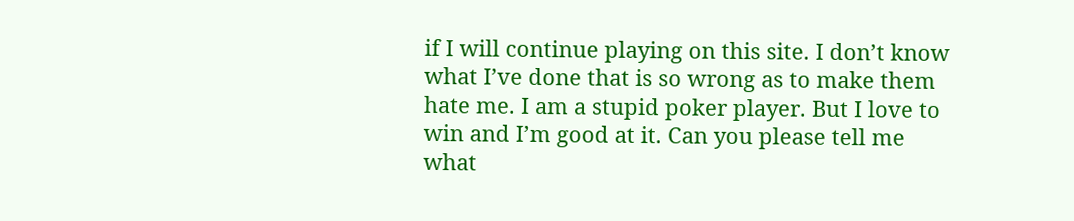if I will continue playing on this site. I don’t know what I’ve done that is so wrong as to make them hate me. I am a stupid poker player. But I love to win and I’m good at it. Can you please tell me what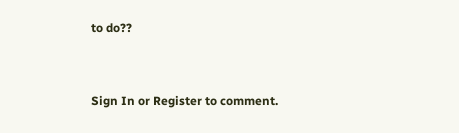to do??


Sign In or Register to comment.